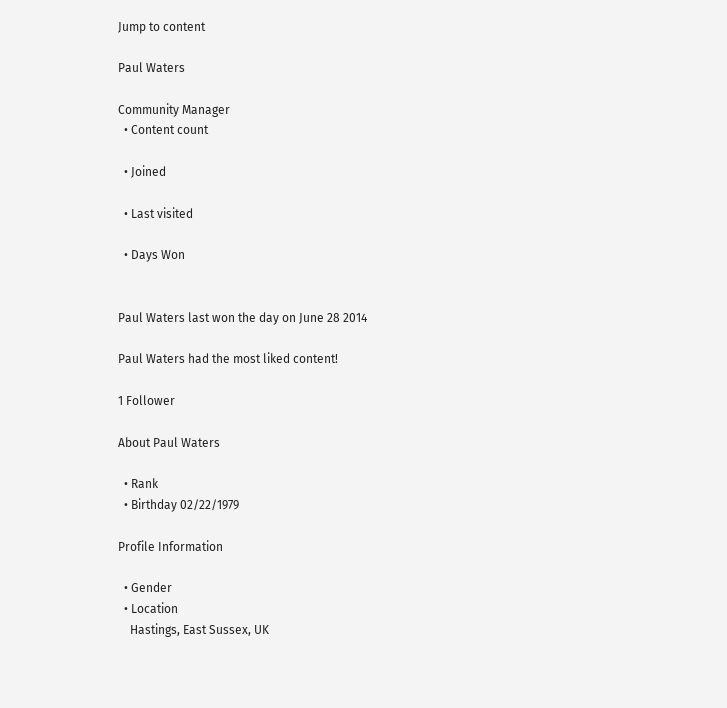Jump to content

Paul Waters

Community Manager
  • Content count

  • Joined

  • Last visited

  • Days Won


Paul Waters last won the day on June 28 2014

Paul Waters had the most liked content!

1 Follower

About Paul Waters

  • Rank
  • Birthday 02/22/1979

Profile Information

  • Gender
  • Location
    Hastings, East Sussex, UK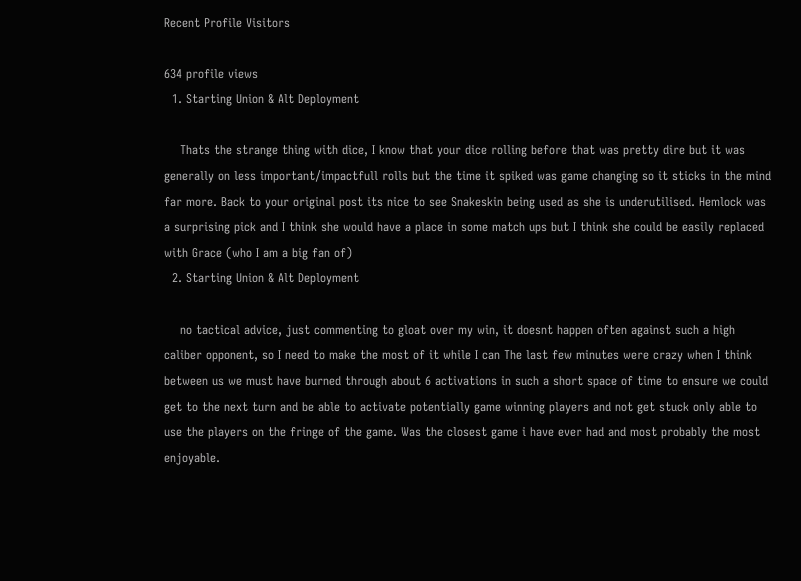Recent Profile Visitors

634 profile views
  1. Starting Union & Alt Deployment

    Thats the strange thing with dice, I know that your dice rolling before that was pretty dire but it was generally on less important/impactfull rolls but the time it spiked was game changing so it sticks in the mind far more. Back to your original post its nice to see Snakeskin being used as she is underutilised. Hemlock was a surprising pick and I think she would have a place in some match ups but I think she could be easily replaced with Grace (who I am a big fan of)
  2. Starting Union & Alt Deployment

    no tactical advice, just commenting to gloat over my win, it doesnt happen often against such a high caliber opponent, so I need to make the most of it while I can The last few minutes were crazy when I think between us we must have burned through about 6 activations in such a short space of time to ensure we could get to the next turn and be able to activate potentially game winning players and not get stuck only able to use the players on the fringe of the game. Was the closest game i have ever had and most probably the most enjoyable.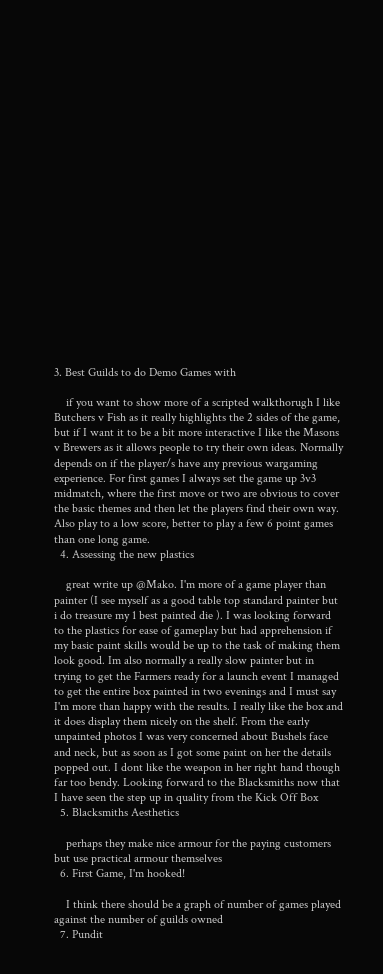3. Best Guilds to do Demo Games with

    if you want to show more of a scripted walkthorugh I like Butchers v Fish as it really highlights the 2 sides of the game, but if I want it to be a bit more interactive I like the Masons v Brewers as it allows people to try their own ideas. Normally depends on if the player/s have any previous wargaming experience. For first games I always set the game up 3v3 midmatch, where the first move or two are obvious to cover the basic themes and then let the players find their own way. Also play to a low score, better to play a few 6 point games than one long game.
  4. Assessing the new plastics

    great write up @Mako. I'm more of a game player than painter (I see myself as a good table top standard painter but i do treasure my 1 best painted die ). I was looking forward to the plastics for ease of gameplay but had apprehension if my basic paint skills would be up to the task of making them look good. Im also normally a really slow painter but in trying to get the Farmers ready for a launch event I managed to get the entire box painted in two evenings and I must say I'm more than happy with the results. I really like the box and it does display them nicely on the shelf. From the early unpainted photos I was very concerned about Bushels face and neck, but as soon as I got some paint on her the details popped out. I dont like the weapon in her right hand though far too bendy. Looking forward to the Blacksmiths now that I have seen the step up in quality from the Kick Off Box
  5. Blacksmiths Aesthetics

    perhaps they make nice armour for the paying customers but use practical armour themselves
  6. First Game, I'm hooked!

    I think there should be a graph of number of games played against the number of guilds owned
  7. Pundit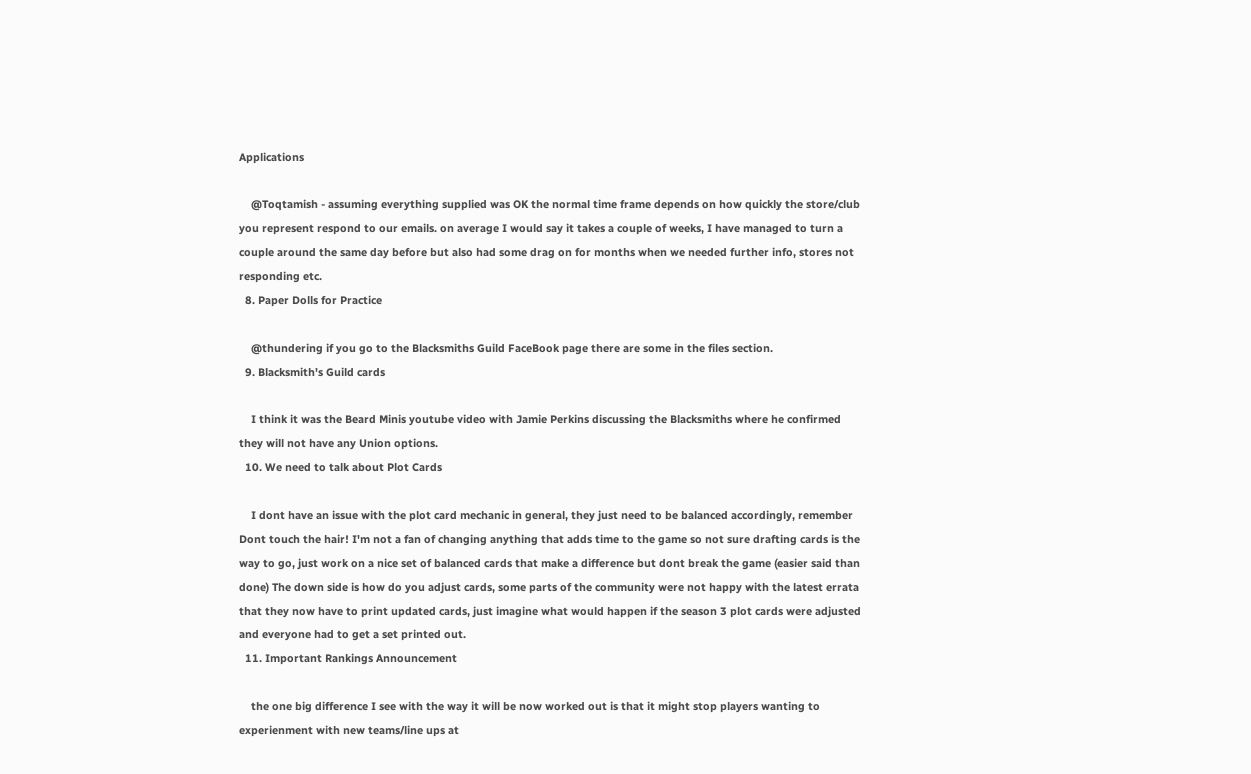Applications

    @Toqtamish - assuming everything supplied was OK the normal time frame depends on how quickly the store/club you represent respond to our emails. on average I would say it takes a couple of weeks, I have managed to turn a couple around the same day before but also had some drag on for months when we needed further info, stores not responding etc.
  8. Paper Dolls for Practice

    @thundering if you go to the Blacksmiths Guild FaceBook page there are some in the files section.
  9. Blacksmith's Guild cards

    I think it was the Beard Minis youtube video with Jamie Perkins discussing the Blacksmiths where he confirmed they will not have any Union options.
  10. We need to talk about Plot Cards

    I dont have an issue with the plot card mechanic in general, they just need to be balanced accordingly, remember Dont touch the hair! I'm not a fan of changing anything that adds time to the game so not sure drafting cards is the way to go, just work on a nice set of balanced cards that make a difference but dont break the game (easier said than done) The down side is how do you adjust cards, some parts of the community were not happy with the latest errata that they now have to print updated cards, just imagine what would happen if the season 3 plot cards were adjusted and everyone had to get a set printed out.
  11. Important Rankings Announcement

    the one big difference I see with the way it will be now worked out is that it might stop players wanting to experienment with new teams/line ups at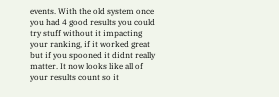events. With the old system once you had 4 good results you could try stuff without it impacting your ranking, if it worked great but if you spooned it didnt really matter. It now looks like all of your results count so it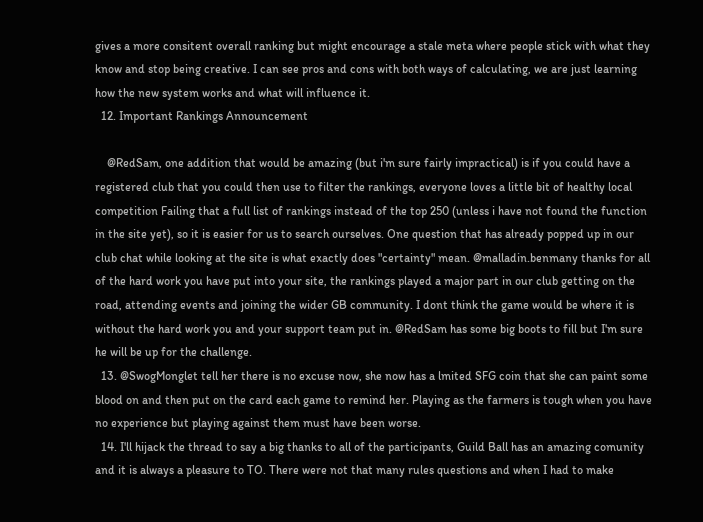gives a more consitent overall ranking but might encourage a stale meta where people stick with what they know and stop being creative. I can see pros and cons with both ways of calculating, we are just learning how the new system works and what will influence it.
  12. Important Rankings Announcement

    @RedSam, one addition that would be amazing (but i'm sure fairly impractical) is if you could have a registered club that you could then use to filter the rankings, everyone loves a little bit of healthy local competition Failing that a full list of rankings instead of the top 250 (unless i have not found the function in the site yet), so it is easier for us to search ourselves. One question that has already popped up in our club chat while looking at the site is what exactly does "certainty" mean. @malladin.benmany thanks for all of the hard work you have put into your site, the rankings played a major part in our club getting on the road, attending events and joining the wider GB community. I dont think the game would be where it is without the hard work you and your support team put in. @RedSam has some big boots to fill but I'm sure he will be up for the challenge.
  13. @SwogMonglet tell her there is no excuse now, she now has a lmited SFG coin that she can paint some blood on and then put on the card each game to remind her. Playing as the farmers is tough when you have no experience but playing against them must have been worse.
  14. I'll hijack the thread to say a big thanks to all of the participants, Guild Ball has an amazing comunity and it is always a pleasure to TO. There were not that many rules questions and when I had to make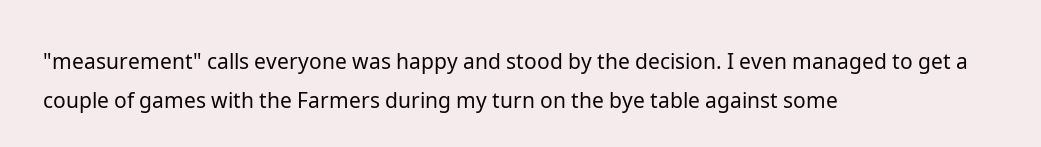"measurement" calls everyone was happy and stood by the decision. I even managed to get a couple of games with the Farmers during my turn on the bye table against some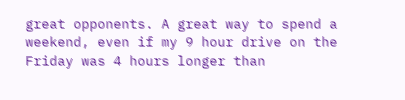great opponents. A great way to spend a weekend, even if my 9 hour drive on the Friday was 4 hours longer than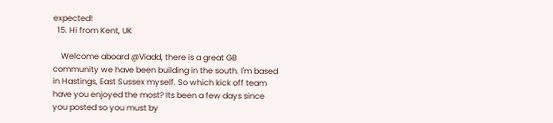expected!
  15. Hi from Kent, UK

    Welcome aboard @Viadd, there is a great GB community we have been building in the south. I'm based in Hastings, East Sussex myself. So which kick off team have you enjoyed the most? Its been a few days since you posted so you must by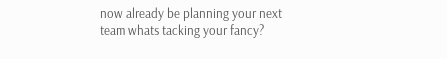now already be planning your next team whats tacking your fancy?